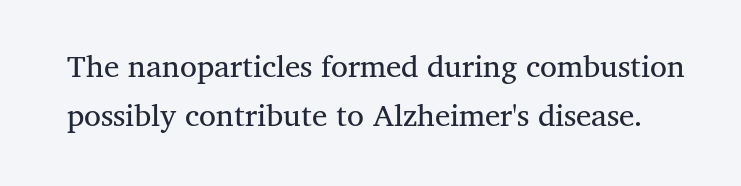The nanoparticles formed during combustion possibly contribute to Alzheimer's disease.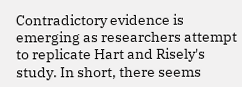Contradictory evidence is emerging as researchers attempt to replicate Hart and Risely's study. In short, there seems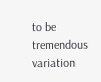to be tremendous variation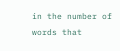in the number of words that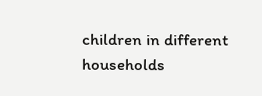children in different households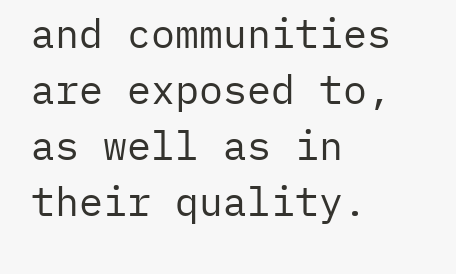and communities are exposed to, as well as in their quality.